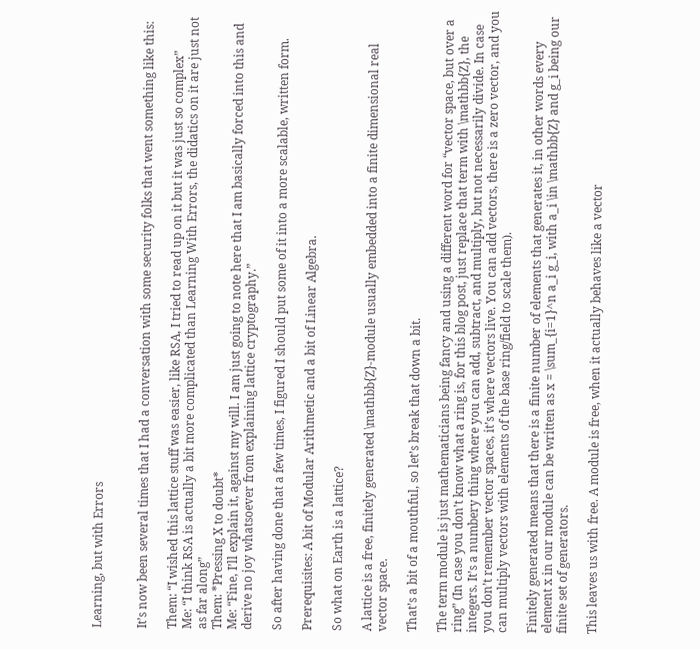Learning, but with Errors


It’s now been several times that I had a conversation with some security folks that went something like this:

Them: “I wished this lattice stuff was easier, like RSA, I tried to read up on it but it was just so complex”
Me: “I think RSA is actually a bit more complicated than Learning With Errors, the didatics on it are just not as far along”
Them: *Pressing X to doubt*
Me: “Fine, I’ll explain it, against my will. I am just going to note here that I am basically forced into this and derive no joy whatsoever from explaining lattice cryptography.”

So after having done that a few times, I figured I should put some of it into a more scalable, written form.

Prerequisites: A bit of Modular Arithmetic and a bit of Linear Algebra.

So what on Earth is a lattice?

A lattice is a free, finitely generated \mathbb{Z}-module usually embedded into a finite dimensional real vector space.

That’s a bit of a mouthful, so let’s break that down a bit.

The term module is just mathematicians being fancy and using a different word for “vector space, but over a ring” (In case you don’t know what a ring is, for this blog post, just replace that term with \mathbb{Z}, the integers. It’s a numbery thing where you can add, subtract, and multiply, but not necessarily divide. In case you don’t remember vector spaces, it’s where vectors live. You can add vectors, there is a zero vector, and you can multiply vectors with elements of the base ring/field to scale them).

Finitely generated means that there is a finite number of elements that generates it, in other words every element x in our module can be written as x = \sum_{i=1}^n a_i g_i, with a_i \in \mathbb{Z} and g_i being our finite set of generators.

This leaves us with free. A module is free, when it actually behaves like a vector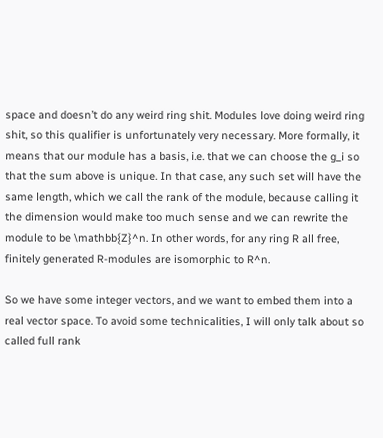space and doesn’t do any weird ring shit. Modules love doing weird ring shit, so this qualifier is unfortunately very necessary. More formally, it means that our module has a basis, i.e. that we can choose the g_i so that the sum above is unique. In that case, any such set will have the same length, which we call the rank of the module, because calling it the dimension would make too much sense and we can rewrite the module to be \mathbb{Z}^n. In other words, for any ring R all free, finitely generated R-modules are isomorphic to R^n.

So we have some integer vectors, and we want to embed them into a real vector space. To avoid some technicalities, I will only talk about so called full rank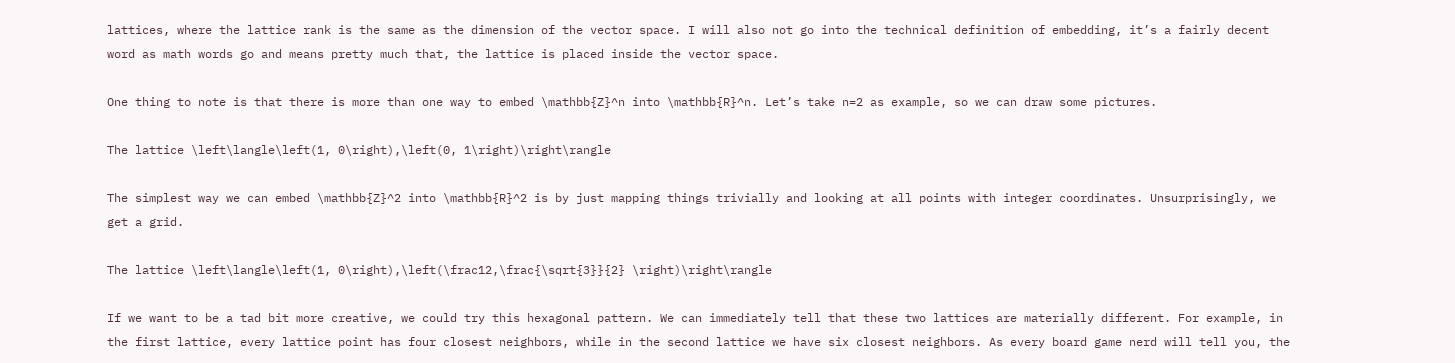lattices, where the lattice rank is the same as the dimension of the vector space. I will also not go into the technical definition of embedding, it’s a fairly decent word as math words go and means pretty much that, the lattice is placed inside the vector space.

One thing to note is that there is more than one way to embed \mathbb{Z}^n into \mathbb{R}^n. Let’s take n=2 as example, so we can draw some pictures.

The lattice \left\langle\left(1, 0\right),\left(0, 1\right)\right\rangle

The simplest way we can embed \mathbb{Z}^2 into \mathbb{R}^2 is by just mapping things trivially and looking at all points with integer coordinates. Unsurprisingly, we get a grid.

The lattice \left\langle\left(1, 0\right),\left(\frac12,\frac{\sqrt{3}}{2} \right)\right\rangle

If we want to be a tad bit more creative, we could try this hexagonal pattern. We can immediately tell that these two lattices are materially different. For example, in the first lattice, every lattice point has four closest neighbors, while in the second lattice we have six closest neighbors. As every board game nerd will tell you, the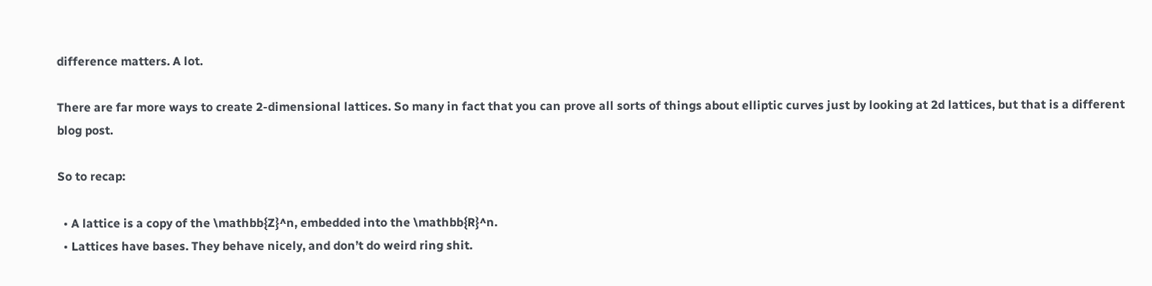difference matters. A lot.

There are far more ways to create 2-dimensional lattices. So many in fact that you can prove all sorts of things about elliptic curves just by looking at 2d lattices, but that is a different blog post.

So to recap:

  • A lattice is a copy of the \mathbb{Z}^n, embedded into the \mathbb{R}^n.
  • Lattices have bases. They behave nicely, and don’t do weird ring shit.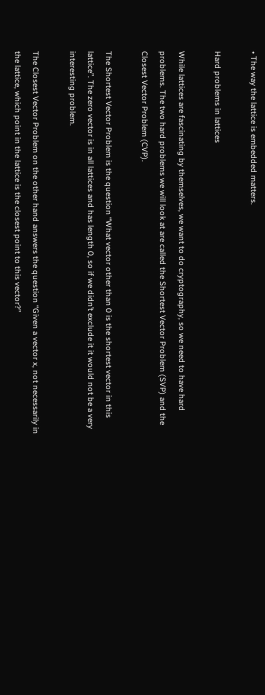• The way the lattice is embedded matters.

Hard problems in lattices

While lattices are fascinating by themselves, we want to do cryptography, so we need to have hard problems. The two hard problems we will look at are called the Shortest Vector Problem (SVP) and the Closest Vector Problem (CVP).

The Shortest Vector Problem is the question “What vector other than 0 is the shortest vector in this lattice”. The zero vector is in all lattices and has length 0, so if we didn’t exclude it it would not be a very interesting problem.

The Closest Vector Problem on the other hand answers the question “Given a vector x, not necessarily in the lattice, which point in the lattice is the closest point to this vector?”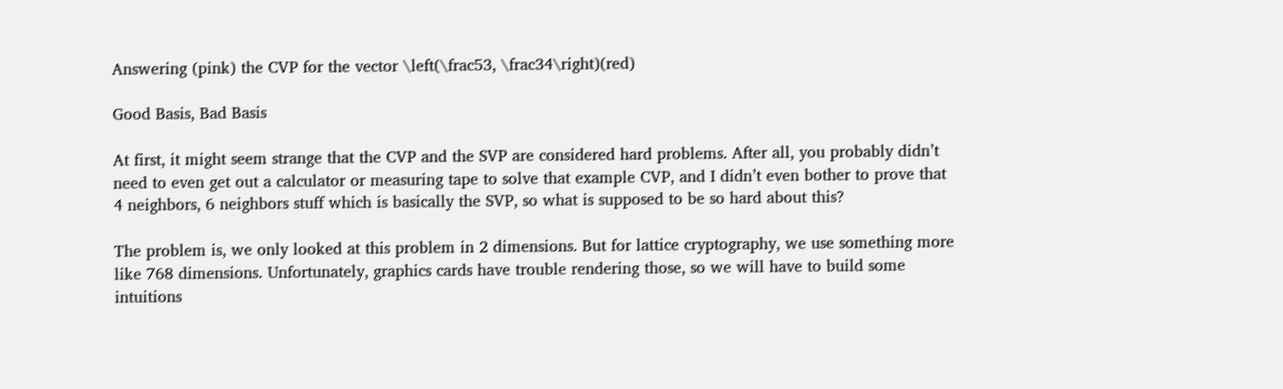Answering (pink) the CVP for the vector \left(\frac53, \frac34\right)(red)

Good Basis, Bad Basis

At first, it might seem strange that the CVP and the SVP are considered hard problems. After all, you probably didn’t need to even get out a calculator or measuring tape to solve that example CVP, and I didn’t even bother to prove that 4 neighbors, 6 neighbors stuff which is basically the SVP, so what is supposed to be so hard about this?

The problem is, we only looked at this problem in 2 dimensions. But for lattice cryptography, we use something more like 768 dimensions. Unfortunately, graphics cards have trouble rendering those, so we will have to build some intuitions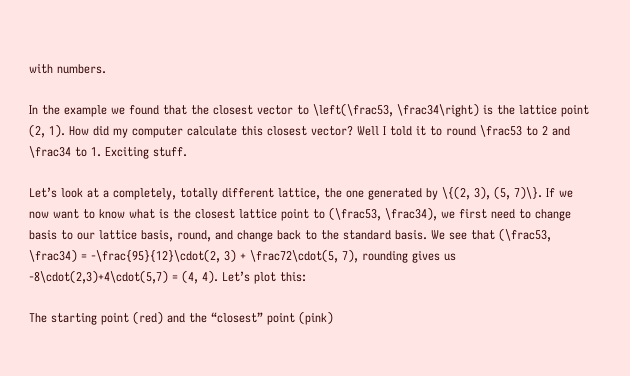with numbers.

In the example we found that the closest vector to \left(\frac53, \frac34\right) is the lattice point (2, 1). How did my computer calculate this closest vector? Well I told it to round \frac53 to 2 and \frac34 to 1. Exciting stuff.

Let’s look at a completely, totally different lattice, the one generated by \{(2, 3), (5, 7)\}. If we now want to know what is the closest lattice point to (\frac53, \frac34), we first need to change basis to our lattice basis, round, and change back to the standard basis. We see that (\frac53, \frac34) = -\frac{95}{12}\cdot(2, 3) + \frac72\cdot(5, 7), rounding gives us -8\cdot(2,3)+4\cdot(5,7) = (4, 4). Let’s plot this:

The starting point (red) and the “closest” point (pink)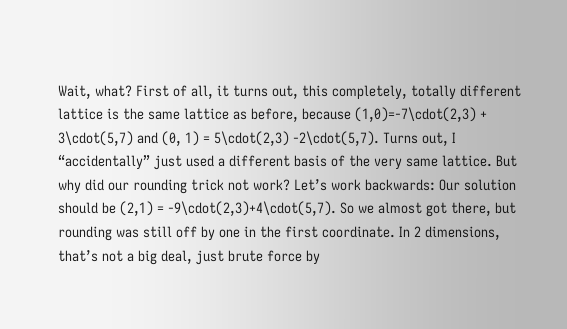Wait, what? First of all, it turns out, this completely, totally different lattice is the same lattice as before, because (1,0)=-7\cdot(2,3) + 3\cdot(5,7) and (0, 1) = 5\cdot(2,3) -2\cdot(5,7). Turns out, I “accidentally” just used a different basis of the very same lattice. But why did our rounding trick not work? Let’s work backwards: Our solution should be (2,1) = -9\cdot(2,3)+4\cdot(5,7). So we almost got there, but rounding was still off by one in the first coordinate. In 2 dimensions, that’s not a big deal, just brute force by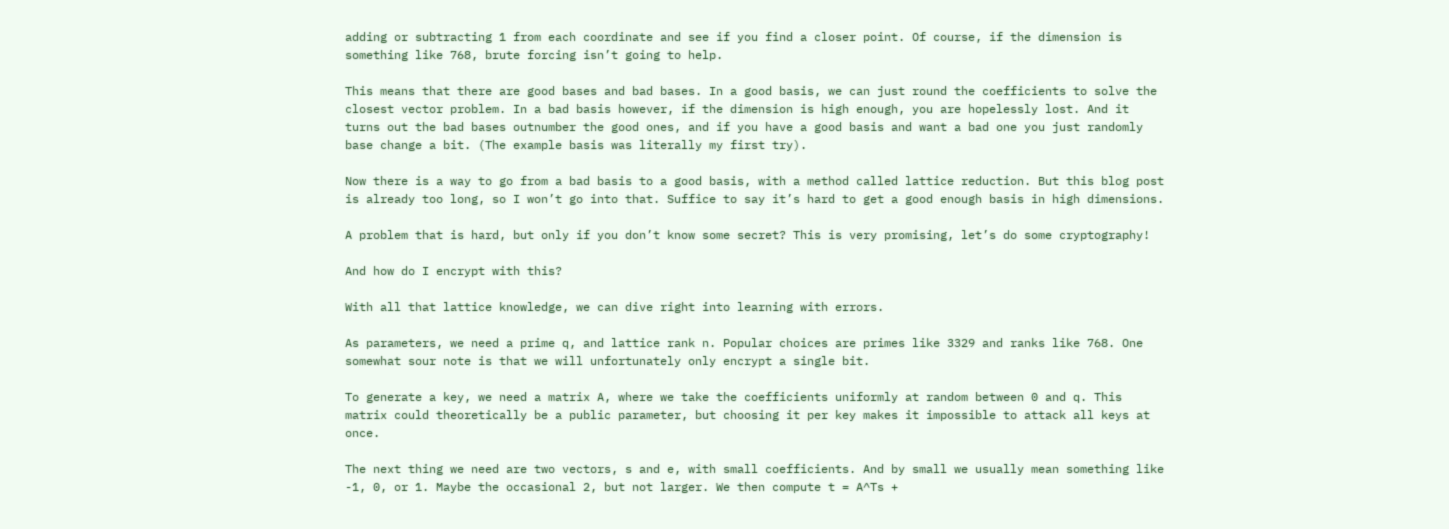adding or subtracting 1 from each coordinate and see if you find a closer point. Of course, if the dimension is something like 768, brute forcing isn’t going to help.

This means that there are good bases and bad bases. In a good basis, we can just round the coefficients to solve the closest vector problem. In a bad basis however, if the dimension is high enough, you are hopelessly lost. And it turns out the bad bases outnumber the good ones, and if you have a good basis and want a bad one you just randomly base change a bit. (The example basis was literally my first try).

Now there is a way to go from a bad basis to a good basis, with a method called lattice reduction. But this blog post is already too long, so I won’t go into that. Suffice to say it’s hard to get a good enough basis in high dimensions.

A problem that is hard, but only if you don’t know some secret? This is very promising, let’s do some cryptography!

And how do I encrypt with this?

With all that lattice knowledge, we can dive right into learning with errors.

As parameters, we need a prime q, and lattice rank n. Popular choices are primes like 3329 and ranks like 768. One somewhat sour note is that we will unfortunately only encrypt a single bit.

To generate a key, we need a matrix A, where we take the coefficients uniformly at random between 0 and q. This matrix could theoretically be a public parameter, but choosing it per key makes it impossible to attack all keys at once.

The next thing we need are two vectors, s and e, with small coefficients. And by small we usually mean something like -1, 0, or 1. Maybe the occasional 2, but not larger. We then compute t = A^Ts +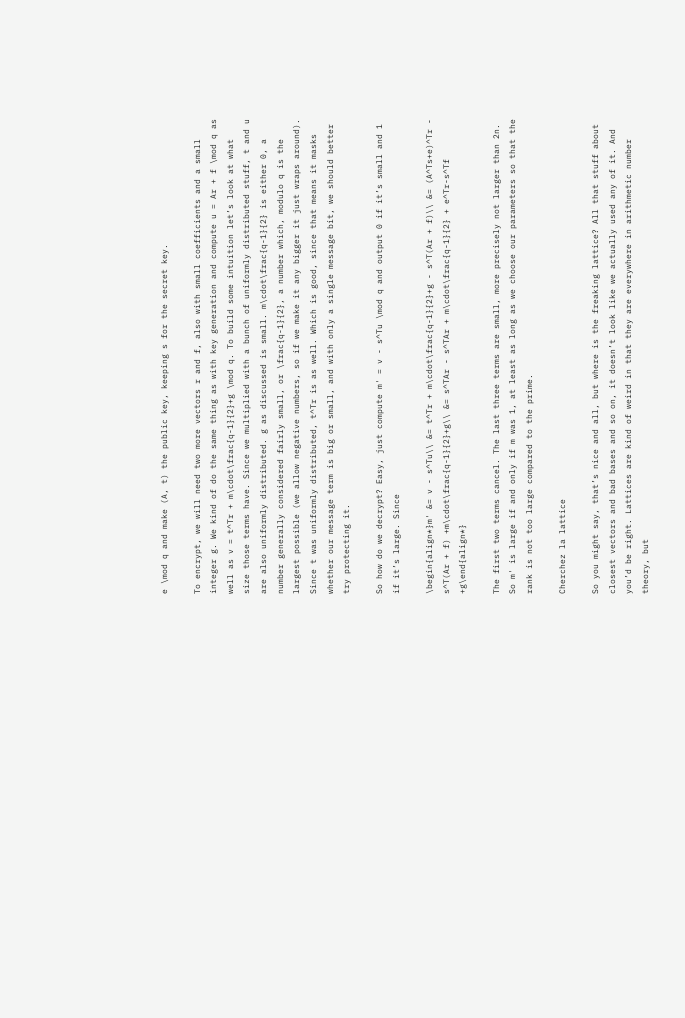e \mod q and make (A, t) the public key, keeping s for the secret key.

To encrypt, we will need two more vectors r and f, also with small coefficients and a small integer g. We kind of do the same thing as with key generation and compute u = Ar + f \mod q as well as v = t^Tr + m\cdot\frac{q-1}{2}+g \mod q. To build some intuition let’s look at what size those terms have. Since we multiplied with a bunch of uniformly distributed stuff, t and u are also uniformly distributed. g as discussed is small. m\cdot\frac{q-1}{2} is either 0, a number generally considered fairly small, or \frac{q-1}{2}, a number which, modulo q is the largest possible (we allow negative numbers, so if we make it any bigger it just wraps around). Since t was uniformly distributed, t^Tr is as well. Which is good, since that means it masks whether our message term is big or small, and with only a single message bit, we should better try protecting it.

So how do we decrypt? Easy, just compute m' = v - s^Tu \mod q and output 0 if it’s small and 1 if it’s large. Since

\begin{align*}m' &= v - s^Tu\\ &= t^Tr + m\cdot\frac{q-1}{2}+g - s^T(Ar + f)\\ &= (A^Ts+e)^Tr - s^T(Ar + f) +m\cdot\frac{q-1}{2}+g\\ &= s^TAr - s^TAr + m\cdot\frac{q-1}{2} + e^Tr-s^Tf +g\end{align*}

The first two terms cancel. The last three terms are small, more precisely not larger than 2n. So m' is large if and only if m was 1, at least as long as we choose our parameters so that the rank is not too large compared to the prime.

Cherchez la lattice

So you might say, that’s nice and all, but where is the freaking lattice? All that stuff about closest vectors and bad bases and so on, it doesn’t look like we actually used any of it. And you’d be right. Lattices are kind of weird in that they are everywhere in arithmetic number theory, but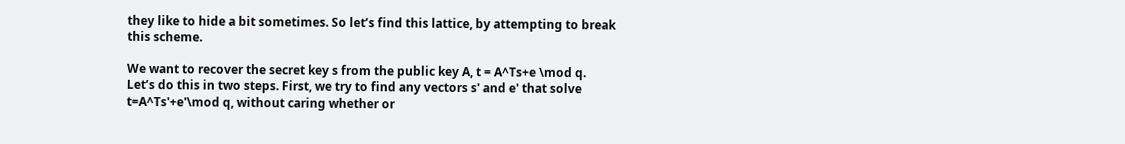they like to hide a bit sometimes. So let’s find this lattice, by attempting to break this scheme.

We want to recover the secret key s from the public key A, t = A^Ts+e \mod q. Let’s do this in two steps. First, we try to find any vectors s' and e' that solve t=A^Ts'+e'\mod q, without caring whether or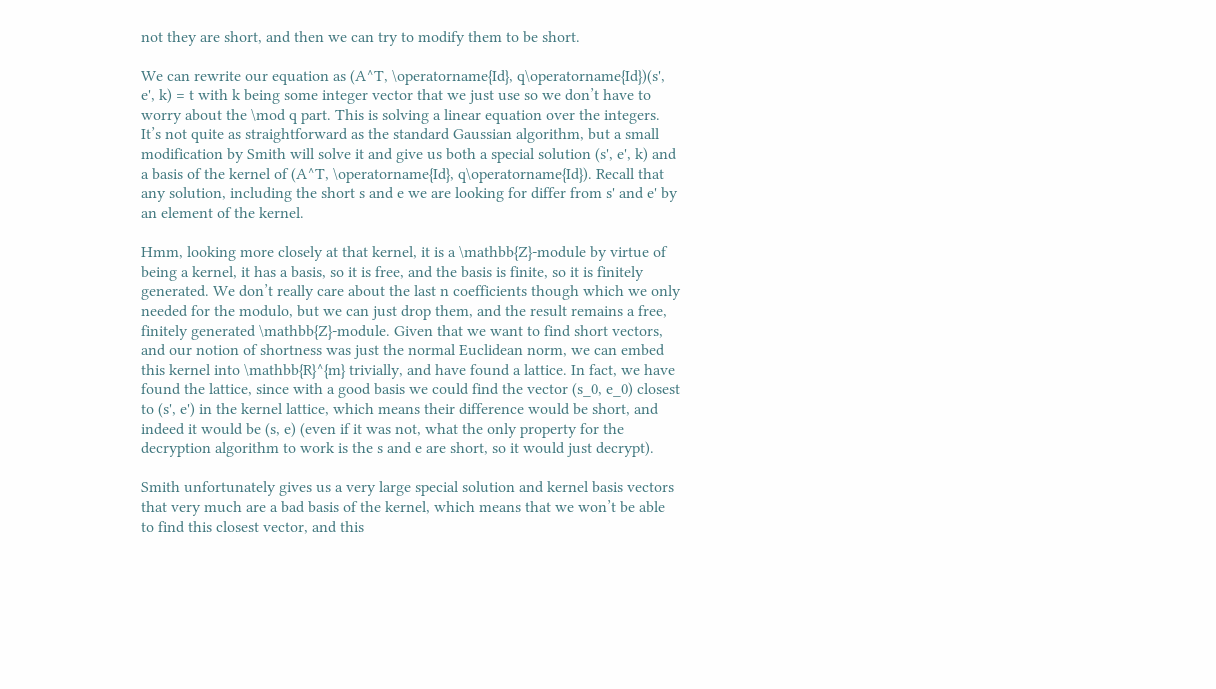not they are short, and then we can try to modify them to be short.

We can rewrite our equation as (A^T, \operatorname{Id}, q\operatorname{Id})(s', e', k) = t with k being some integer vector that we just use so we don’t have to worry about the \mod q part. This is solving a linear equation over the integers. It’s not quite as straightforward as the standard Gaussian algorithm, but a small modification by Smith will solve it and give us both a special solution (s', e', k) and a basis of the kernel of (A^T, \operatorname{Id}, q\operatorname{Id}). Recall that any solution, including the short s and e we are looking for differ from s' and e' by an element of the kernel.

Hmm, looking more closely at that kernel, it is a \mathbb{Z}-module by virtue of being a kernel, it has a basis, so it is free, and the basis is finite, so it is finitely generated. We don’t really care about the last n coefficients though which we only needed for the modulo, but we can just drop them, and the result remains a free, finitely generated \mathbb{Z}-module. Given that we want to find short vectors, and our notion of shortness was just the normal Euclidean norm, we can embed this kernel into \mathbb{R}^{m} trivially, and have found a lattice. In fact, we have found the lattice, since with a good basis we could find the vector (s_0, e_0) closest to (s', e') in the kernel lattice, which means their difference would be short, and indeed it would be (s, e) (even if it was not, what the only property for the decryption algorithm to work is the s and e are short, so it would just decrypt).

Smith unfortunately gives us a very large special solution and kernel basis vectors that very much are a bad basis of the kernel, which means that we won’t be able to find this closest vector, and this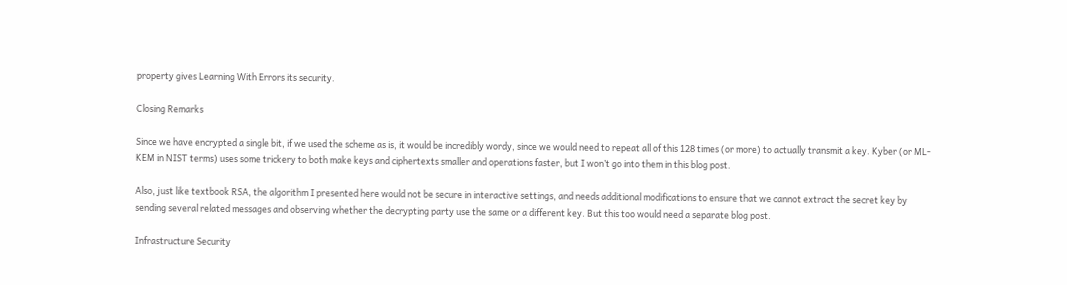property gives Learning With Errors its security.

Closing Remarks

Since we have encrypted a single bit, if we used the scheme as is, it would be incredibly wordy, since we would need to repeat all of this 128 times (or more) to actually transmit a key. Kyber (or ML-KEM in NIST terms) uses some trickery to both make keys and ciphertexts smaller and operations faster, but I won’t go into them in this blog post.

Also, just like textbook RSA, the algorithm I presented here would not be secure in interactive settings, and needs additional modifications to ensure that we cannot extract the secret key by sending several related messages and observing whether the decrypting party use the same or a different key. But this too would need a separate blog post.

Infrastructure Security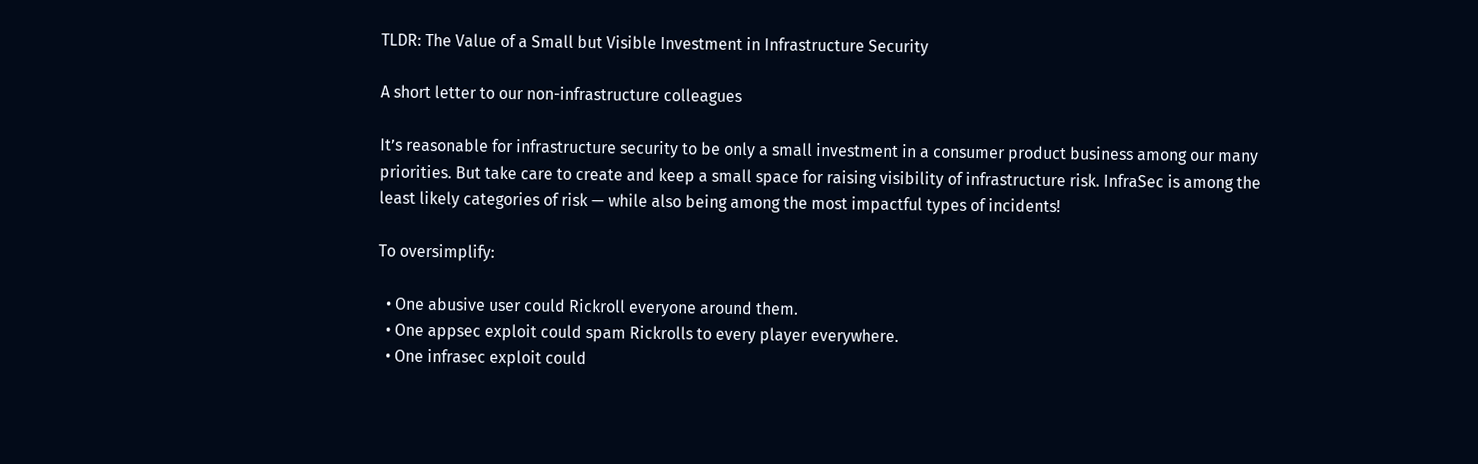TLDR: The Value of a Small but Visible Investment in Infrastructure Security

A short letter to our non-infrastructure colleagues

It’s reasonable for infrastructure security to be only a small investment in a consumer product business among our many priorities. But take care to create and keep a small space for raising visibility of infrastructure risk. InfraSec is among the least likely categories of risk — while also being among the most impactful types of incidents!

To oversimplify:

  • One abusive user could Rickroll everyone around them.
  • One appsec exploit could spam Rickrolls to every player everywhere.
  • One infrasec exploit could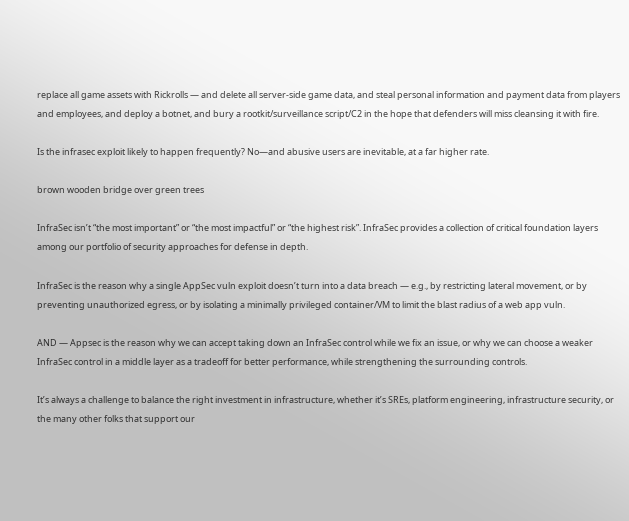replace all game assets with Rickrolls — and delete all server-side game data, and steal personal information and payment data from players and employees, and deploy a botnet, and bury a rootkit/surveillance script/C2 in the hope that defenders will miss cleansing it with fire.

Is the infrasec exploit likely to happen frequently? No—and abusive users are inevitable, at a far higher rate.

brown wooden bridge over green trees

InfraSec isn’t “the most important” or “the most impactful” or “the highest risk”. InfraSec provides a collection of critical foundation layers among our portfolio of security approaches for defense in depth.

InfraSec is the reason why a single AppSec vuln exploit doesn’t turn into a data breach — e.g., by restricting lateral movement, or by preventing unauthorized egress, or by isolating a minimally privileged container/VM to limit the blast radius of a web app vuln.

AND — Appsec is the reason why we can accept taking down an InfraSec control while we fix an issue, or why we can choose a weaker InfraSec control in a middle layer as a tradeoff for better performance, while strengthening the surrounding controls.

It’s always a challenge to balance the right investment in infrastructure, whether it’s SREs, platform engineering, infrastructure security, or the many other folks that support our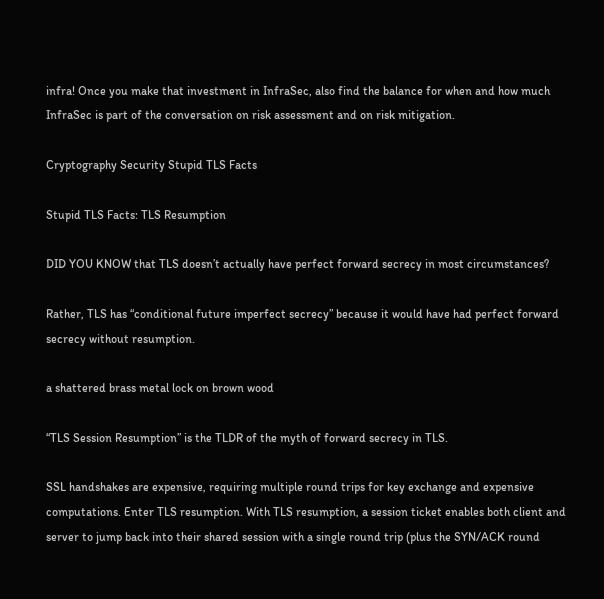infra! Once you make that investment in InfraSec, also find the balance for when and how much InfraSec is part of the conversation on risk assessment and on risk mitigation.

Cryptography Security Stupid TLS Facts

Stupid TLS Facts: TLS Resumption

DID YOU KNOW that TLS doesn’t actually have perfect forward secrecy in most circumstances?

Rather, TLS has “conditional future imperfect secrecy” because it would have had perfect forward secrecy without resumption.

a shattered brass metal lock on brown wood

“TLS Session Resumption” is the TLDR of the myth of forward secrecy in TLS.

SSL handshakes are expensive, requiring multiple round trips for key exchange and expensive computations. Enter TLS resumption. With TLS resumption, a session ticket enables both client and server to jump back into their shared session with a single round trip (plus the SYN/ACK round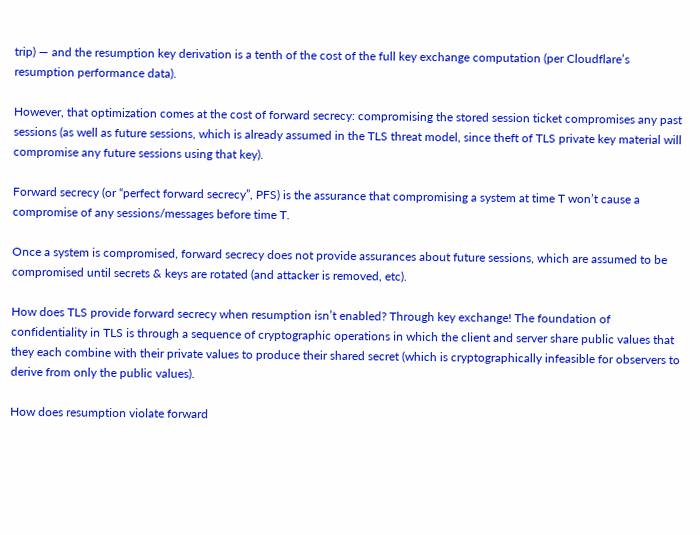trip) — and the resumption key derivation is a tenth of the cost of the full key exchange computation (per Cloudflare’s resumption performance data).

However, that optimization comes at the cost of forward secrecy: compromising the stored session ticket compromises any past sessions (as well as future sessions, which is already assumed in the TLS threat model, since theft of TLS private key material will compromise any future sessions using that key).

Forward secrecy (or “perfect forward secrecy”, PFS) is the assurance that compromising a system at time T won’t cause a compromise of any sessions/messages before time T.

Once a system is compromised, forward secrecy does not provide assurances about future sessions, which are assumed to be compromised until secrets & keys are rotated (and attacker is removed, etc).

How does TLS provide forward secrecy when resumption isn’t enabled? Through key exchange! The foundation of confidentiality in TLS is through a sequence of cryptographic operations in which the client and server share public values that they each combine with their private values to produce their shared secret (which is cryptographically infeasible for observers to derive from only the public values).

How does resumption violate forward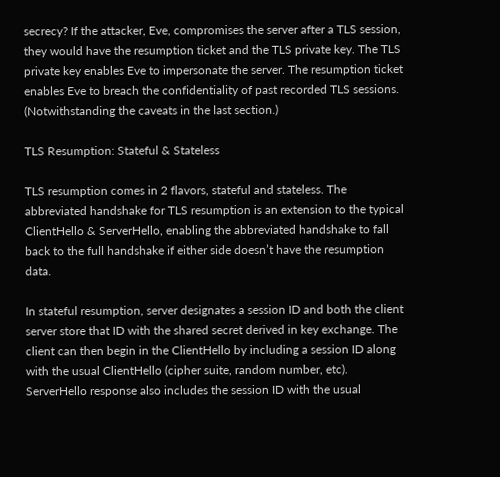secrecy? If the attacker, Eve, compromises the server after a TLS session, they would have the resumption ticket and the TLS private key. The TLS private key enables Eve to impersonate the server. The resumption ticket enables Eve to breach the confidentiality of past recorded TLS sessions. (Notwithstanding the caveats in the last section.)

TLS Resumption: Stateful & Stateless

TLS resumption comes in 2 flavors, stateful and stateless. The abbreviated handshake for TLS resumption is an extension to the typical ClientHello & ServerHello, enabling the abbreviated handshake to fall back to the full handshake if either side doesn’t have the resumption data.

In stateful resumption, server designates a session ID and both the client server store that ID with the shared secret derived in key exchange. The client can then begin in the ClientHello by including a session ID along with the usual ClientHello (cipher suite, random number, etc). ServerHello response also includes the session ID with the usual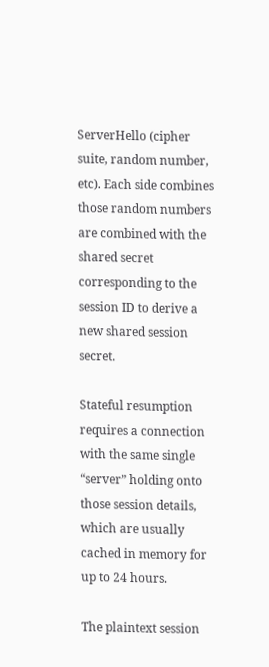ServerHello (cipher suite, random number, etc). Each side combines those random numbers are combined with the shared secret corresponding to the session ID to derive a new shared session secret.

Stateful resumption requires a connection with the same single “server” holding onto those session details, which are usually cached in memory for up to 24 hours.

The plaintext session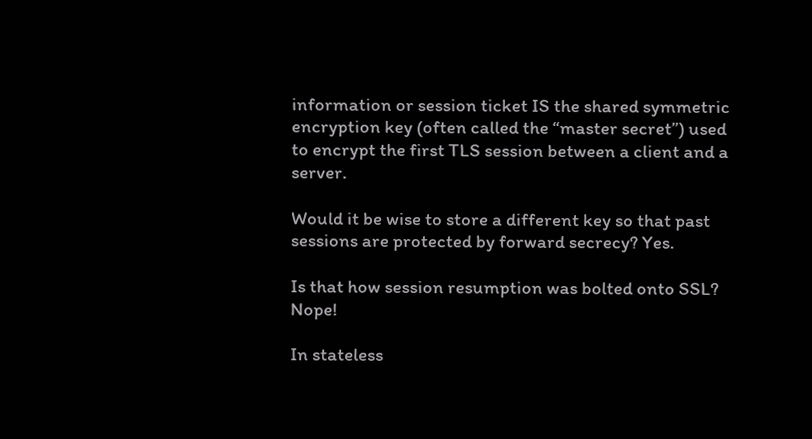information or session ticket IS the shared symmetric encryption key (often called the “master secret”) used to encrypt the first TLS session between a client and a server.

Would it be wise to store a different key so that past sessions are protected by forward secrecy? Yes.

Is that how session resumption was bolted onto SSL? Nope!

In stateless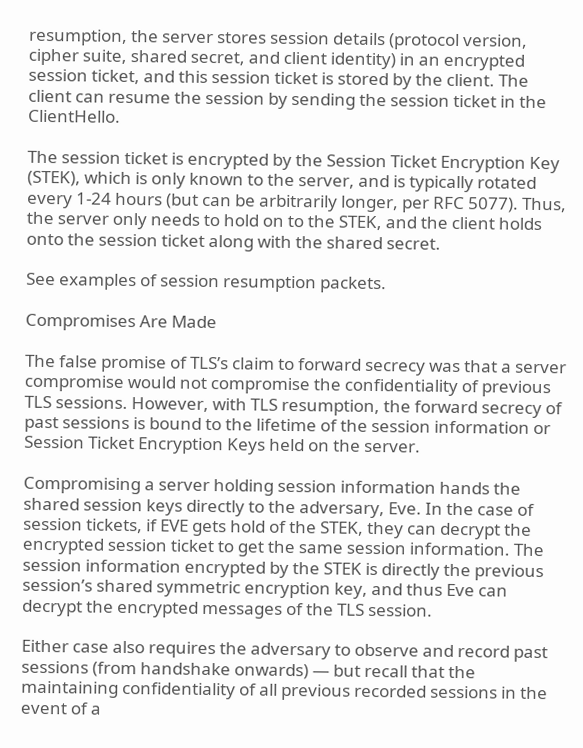resumption, the server stores session details (protocol version, cipher suite, shared secret, and client identity) in an encrypted session ticket, and this session ticket is stored by the client. The client can resume the session by sending the session ticket in the ClientHello.

The session ticket is encrypted by the Session Ticket Encryption Key (STEK), which is only known to the server, and is typically rotated every 1-24 hours (but can be arbitrarily longer, per RFC 5077). Thus, the server only needs to hold on to the STEK, and the client holds onto the session ticket along with the shared secret.

See examples of session resumption packets.

Compromises Are Made

The false promise of TLS’s claim to forward secrecy was that a server compromise would not compromise the confidentiality of previous TLS sessions. However, with TLS resumption, the forward secrecy of past sessions is bound to the lifetime of the session information or Session Ticket Encryption Keys held on the server.

Compromising a server holding session information hands the shared session keys directly to the adversary, Eve. In the case of session tickets, if EVE gets hold of the STEK, they can decrypt the encrypted session ticket to get the same session information. The session information encrypted by the STEK is directly the previous session’s shared symmetric encryption key, and thus Eve can decrypt the encrypted messages of the TLS session.

Either case also requires the adversary to observe and record past sessions (from handshake onwards) — but recall that the maintaining confidentiality of all previous recorded sessions in the event of a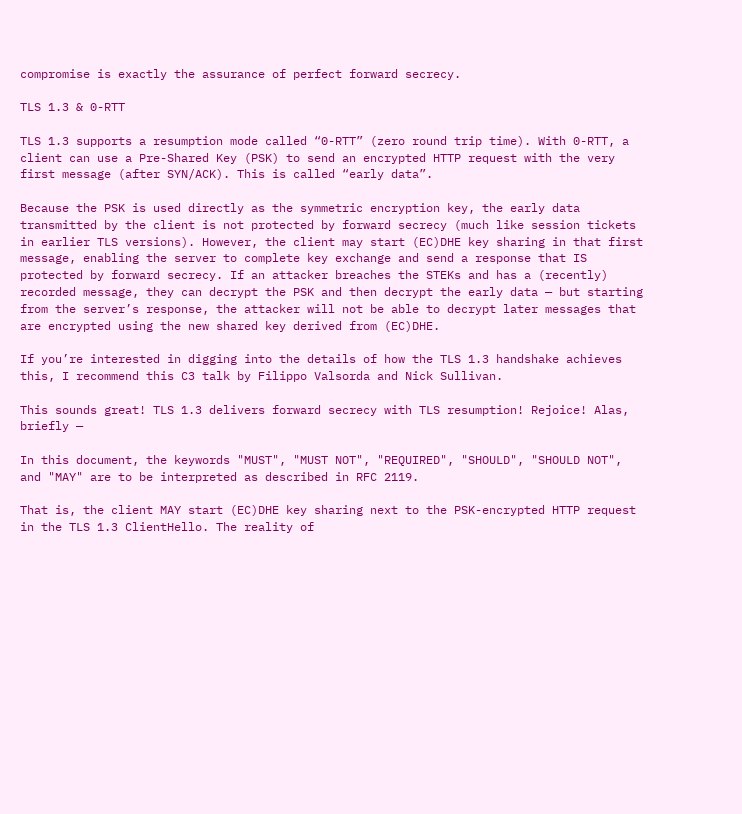compromise is exactly the assurance of perfect forward secrecy.

TLS 1.3 & 0-RTT

TLS 1.3 supports a resumption mode called “0-RTT” (zero round trip time). With 0-RTT, a client can use a Pre-Shared Key (PSK) to send an encrypted HTTP request with the very first message (after SYN/ACK). This is called “early data”.

Because the PSK is used directly as the symmetric encryption key, the early data transmitted by the client is not protected by forward secrecy (much like session tickets in earlier TLS versions). However, the client may start (EC)DHE key sharing in that first message, enabling the server to complete key exchange and send a response that IS protected by forward secrecy. If an attacker breaches the STEKs and has a (recently) recorded message, they can decrypt the PSK and then decrypt the early data — but starting from the server’s response, the attacker will not be able to decrypt later messages that are encrypted using the new shared key derived from (EC)DHE.

If you’re interested in digging into the details of how the TLS 1.3 handshake achieves this, I recommend this C3 talk by Filippo Valsorda and Nick Sullivan.

This sounds great! TLS 1.3 delivers forward secrecy with TLS resumption! Rejoice! Alas, briefly —

In this document, the keywords "MUST", "MUST NOT", "REQUIRED", "SHOULD", "SHOULD NOT", and "MAY" are to be interpreted as described in RFC 2119.

That is, the client MAY start (EC)DHE key sharing next to the PSK-encrypted HTTP request in the TLS 1.3 ClientHello. The reality of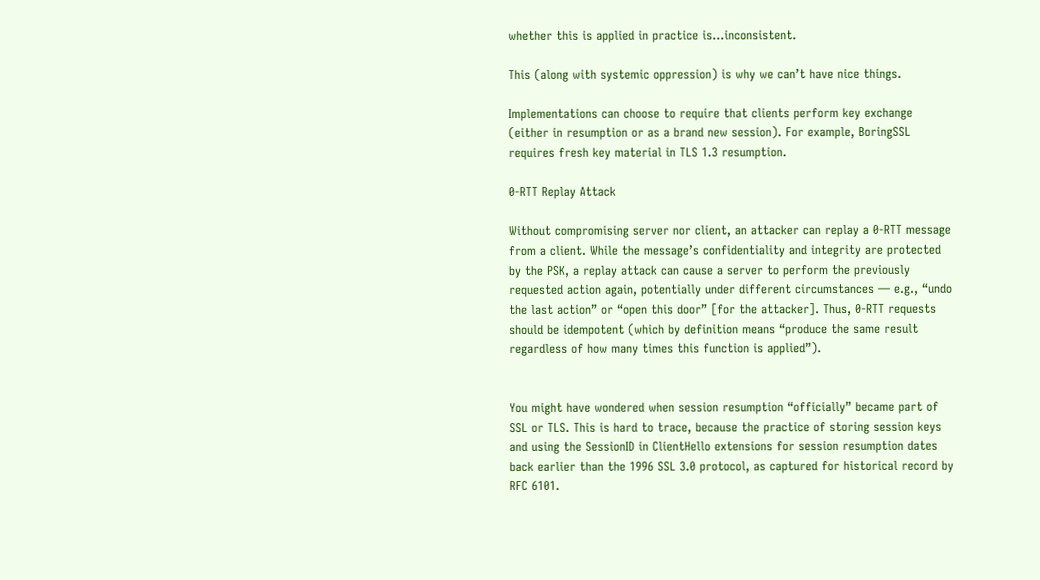whether this is applied in practice is…inconsistent.

This (along with systemic oppression) is why we can’t have nice things.

Implementations can choose to require that clients perform key exchange (either in resumption or as a brand new session). For example, BoringSSL requires fresh key material in TLS 1.3 resumption.

0-RTT Replay Attack

Without compromising server nor client, an attacker can replay a 0-RTT message from a client. While the message’s confidentiality and integrity are protected by the PSK, a replay attack can cause a server to perform the previously requested action again, potentially under different circumstances — e.g., “undo the last action” or “open this door” [for the attacker]. Thus, 0-RTT requests should be idempotent (which by definition means “produce the same result regardless of how many times this function is applied”).


You might have wondered when session resumption “officially” became part of SSL or TLS. This is hard to trace, because the practice of storing session keys and using the SessionID in ClientHello extensions for session resumption dates back earlier than the 1996 SSL 3.0 protocol, as captured for historical record by RFC 6101.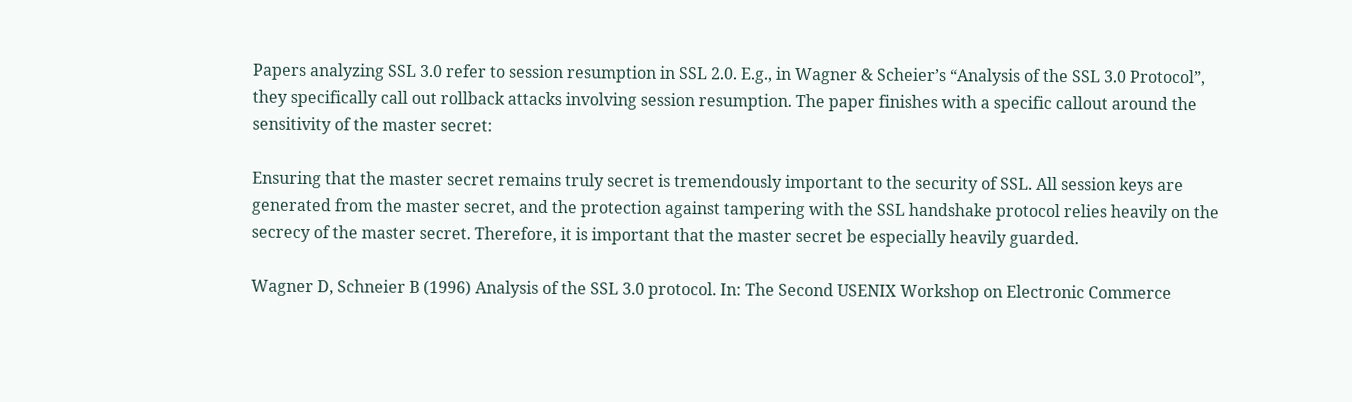Papers analyzing SSL 3.0 refer to session resumption in SSL 2.0. E.g., in Wagner & Scheier’s “Analysis of the SSL 3.0 Protocol”, they specifically call out rollback attacks involving session resumption. The paper finishes with a specific callout around the sensitivity of the master secret:

Ensuring that the master secret remains truly secret is tremendously important to the security of SSL. All session keys are generated from the master secret, and the protection against tampering with the SSL handshake protocol relies heavily on the secrecy of the master secret. Therefore, it is important that the master secret be especially heavily guarded.

Wagner D, Schneier B (1996) Analysis of the SSL 3.0 protocol. In: The Second USENIX Workshop on Electronic Commerce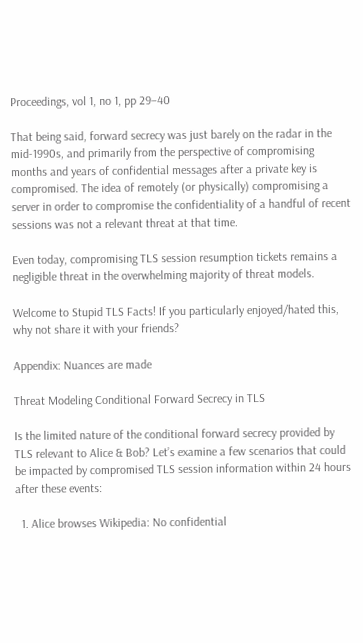Proceedings, vol 1, no 1, pp 29–40

That being said, forward secrecy was just barely on the radar in the mid-1990s, and primarily from the perspective of compromising months and years of confidential messages after a private key is compromised. The idea of remotely (or physically) compromising a server in order to compromise the confidentiality of a handful of recent sessions was not a relevant threat at that time.

Even today, compromising TLS session resumption tickets remains a negligible threat in the overwhelming majority of threat models.

Welcome to Stupid TLS Facts! If you particularly enjoyed/hated this, why not share it with your friends?

Appendix: Nuances are made

Threat Modeling Conditional Forward Secrecy in TLS

Is the limited nature of the conditional forward secrecy provided by TLS relevant to Alice & Bob? Let’s examine a few scenarios that could be impacted by compromised TLS session information within 24 hours after these events:

  1. Alice browses Wikipedia: No confidential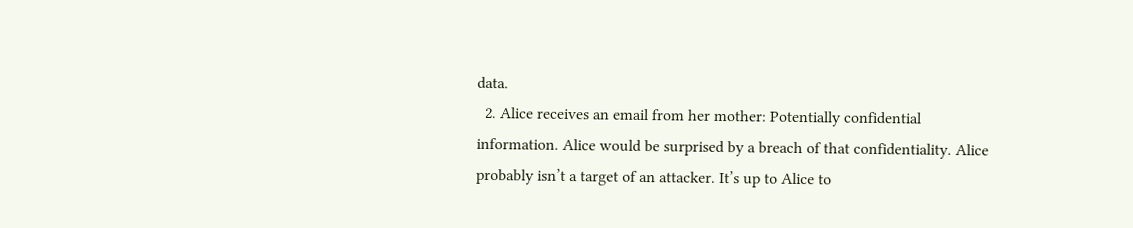data.
  2. Alice receives an email from her mother: Potentially confidential information. Alice would be surprised by a breach of that confidentiality. Alice probably isn’t a target of an attacker. It’s up to Alice to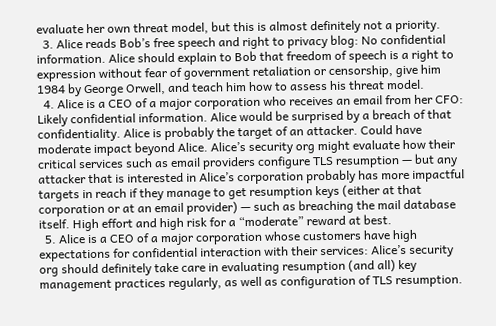evaluate her own threat model, but this is almost definitely not a priority.
  3. Alice reads Bob’s free speech and right to privacy blog: No confidential information. Alice should explain to Bob that freedom of speech is a right to expression without fear of government retaliation or censorship, give him 1984 by George Orwell, and teach him how to assess his threat model.
  4. Alice is a CEO of a major corporation who receives an email from her CFO: Likely confidential information. Alice would be surprised by a breach of that confidentiality. Alice is probably the target of an attacker. Could have moderate impact beyond Alice. Alice’s security org might evaluate how their critical services such as email providers configure TLS resumption — but any attacker that is interested in Alice’s corporation probably has more impactful targets in reach if they manage to get resumption keys (either at that corporation or at an email provider) — such as breaching the mail database itself. High effort and high risk for a “moderate” reward at best.
  5. Alice is a CEO of a major corporation whose customers have high expectations for confidential interaction with their services: Alice’s security org should definitely take care in evaluating resumption (and all) key management practices regularly, as well as configuration of TLS resumption.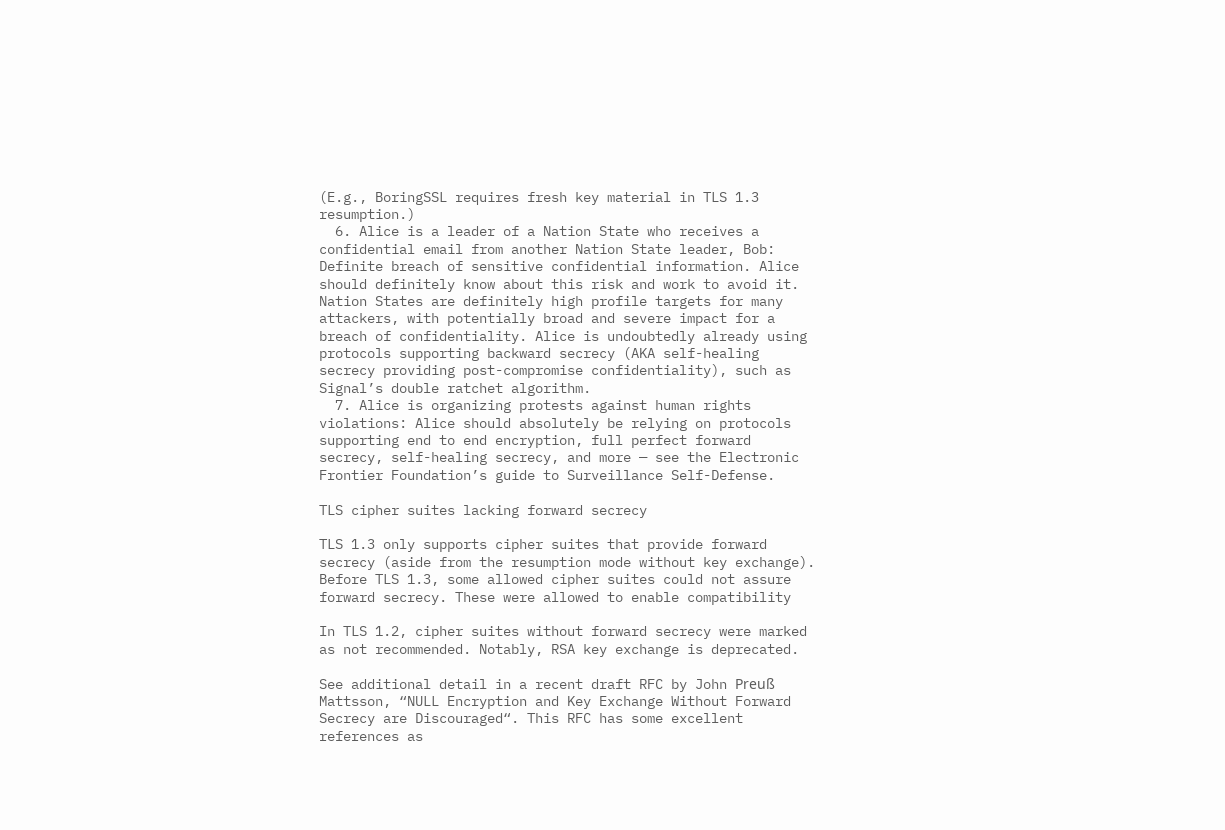(E.g., BoringSSL requires fresh key material in TLS 1.3 resumption.)
  6. Alice is a leader of a Nation State who receives a confidential email from another Nation State leader, Bob: Definite breach of sensitive confidential information. Alice should definitely know about this risk and work to avoid it. Nation States are definitely high profile targets for many attackers, with potentially broad and severe impact for a breach of confidentiality. Alice is undoubtedly already using protocols supporting backward secrecy (AKA self-healing secrecy providing post-compromise confidentiality), such as Signal’s double ratchet algorithm.
  7. Alice is organizing protests against human rights violations: Alice should absolutely be relying on protocols supporting end to end encryption, full perfect forward secrecy, self-healing secrecy, and more — see the Electronic Frontier Foundation’s guide to Surveillance Self-Defense.

TLS cipher suites lacking forward secrecy

TLS 1.3 only supports cipher suites that provide forward secrecy (aside from the resumption mode without key exchange). Before TLS 1.3, some allowed cipher suites could not assure forward secrecy. These were allowed to enable compatibility

In TLS 1.2, cipher suites without forward secrecy were marked as not recommended. Notably, RSA key exchange is deprecated.

See additional detail in a recent draft RFC by John Preuß Mattsson, “NULL Encryption and Key Exchange Without Forward Secrecy are Discouraged“. This RFC has some excellent references as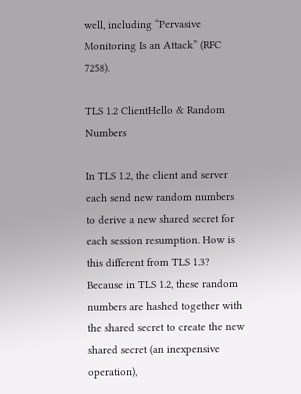well, including “Pervasive Monitoring Is an Attack” (RFC 7258).

TLS 1.2 ClientHello & Random Numbers

In TLS 1.2, the client and server each send new random numbers to derive a new shared secret for each session resumption. How is this different from TLS 1.3? Because in TLS 1.2, these random numbers are hashed together with the shared secret to create the new shared secret (an inexpensive operation),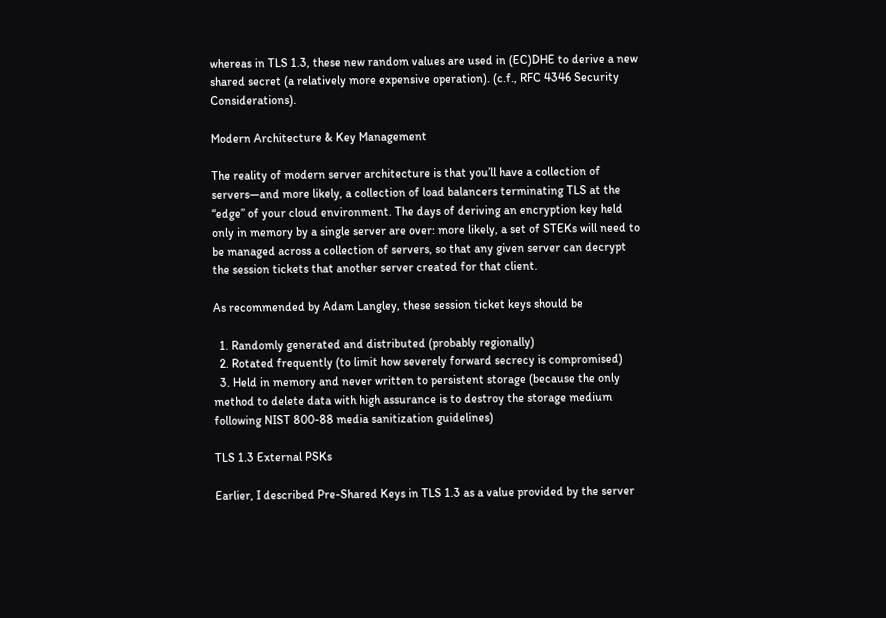whereas in TLS 1.3, these new random values are used in (EC)DHE to derive a new shared secret (a relatively more expensive operation). (c.f., RFC 4346 Security Considerations).

Modern Architecture & Key Management

The reality of modern server architecture is that you’ll have a collection of servers—and more likely, a collection of load balancers terminating TLS at the “edge” of your cloud environment. The days of deriving an encryption key held only in memory by a single server are over: more likely, a set of STEKs will need to be managed across a collection of servers, so that any given server can decrypt the session tickets that another server created for that client.

As recommended by Adam Langley, these session ticket keys should be

  1. Randomly generated and distributed (probably regionally)
  2. Rotated frequently (to limit how severely forward secrecy is compromised)
  3. Held in memory and never written to persistent storage (because the only method to delete data with high assurance is to destroy the storage medium following NIST 800-88 media sanitization guidelines)

TLS 1.3 External PSKs

Earlier, I described Pre-Shared Keys in TLS 1.3 as a value provided by the server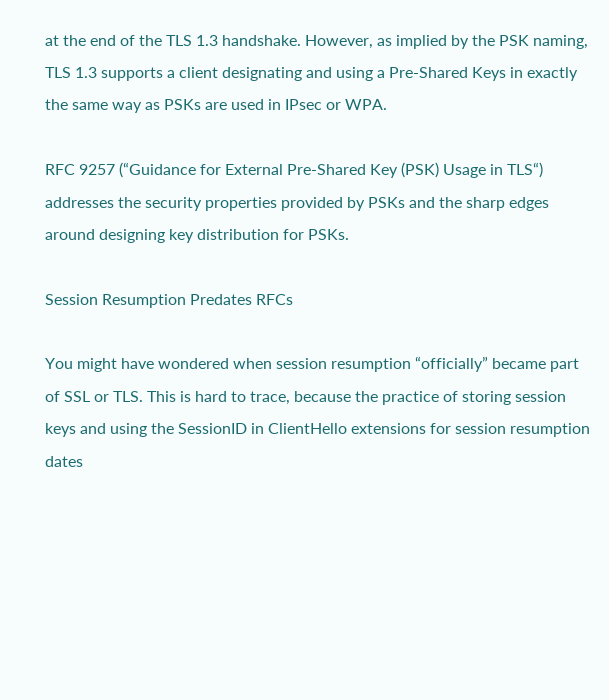at the end of the TLS 1.3 handshake. However, as implied by the PSK naming, TLS 1.3 supports a client designating and using a Pre-Shared Keys in exactly the same way as PSKs are used in IPsec or WPA.

RFC 9257 (“Guidance for External Pre-Shared Key (PSK) Usage in TLS“) addresses the security properties provided by PSKs and the sharp edges around designing key distribution for PSKs.

Session Resumption Predates RFCs

You might have wondered when session resumption “officially” became part of SSL or TLS. This is hard to trace, because the practice of storing session keys and using the SessionID in ClientHello extensions for session resumption dates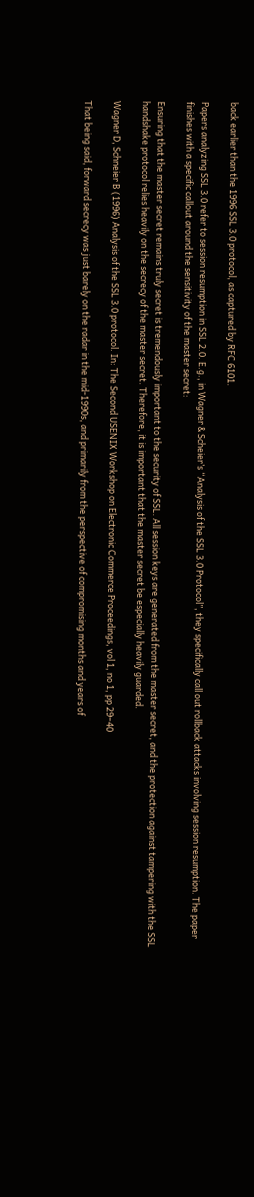back earlier than the 1996 SSL 3.0 protocol, as captured by RFC 6101.

Papers analyzing SSL 3.0 refer to session resumption in SSL 2.0. E.g., in Wagner & Scheier’s “Analysis of the SSL 3.0 Protocol”, they specifically call out rollback attacks involving session resumption. The paper finishes with a specific callout around the sensitivity of the master secret:

Ensuring that the master secret remains truly secret is tremendously important to the security of SSL. All session keys are generated from the master secret, and the protection against tampering with the SSL handshake protocol relies heavily on the secrecy of the master secret. Therefore, it is important that the master secret be especially heavily guarded.

Wagner D, Schneier B (1996) Analysis of the SSL 3.0 protocol. In: The Second USENIX Workshop on Electronic Commerce Proceedings, vol 1, no 1, pp 29–40

That being said, forward secrecy was just barely on the radar in the mid-1990s, and primarily from the perspective of compromising months and years of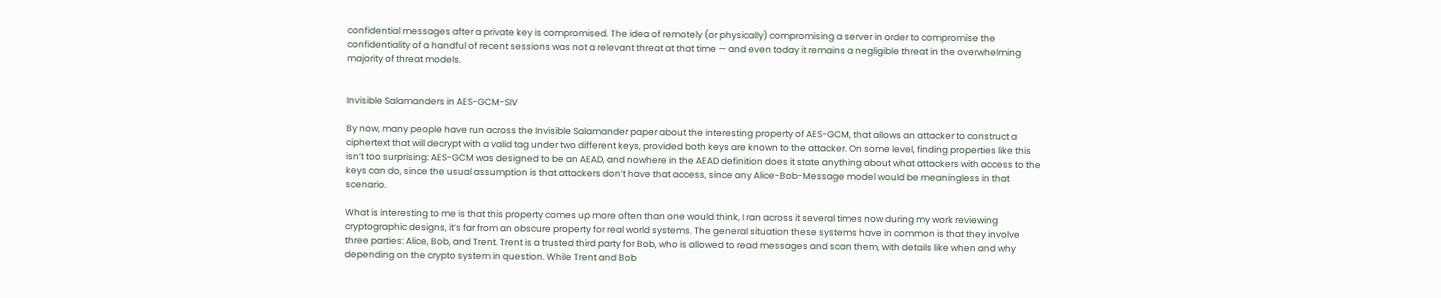confidential messages after a private key is compromised. The idea of remotely (or physically) compromising a server in order to compromise the confidentiality of a handful of recent sessions was not a relevant threat at that time — and even today it remains a negligible threat in the overwhelming majority of threat models.


Invisible Salamanders in AES-GCM-SIV

By now, many people have run across the Invisible Salamander paper about the interesting property of AES-GCM, that allows an attacker to construct a ciphertext that will decrypt with a valid tag under two different keys, provided both keys are known to the attacker. On some level, finding properties like this isn’t too surprising: AES-GCM was designed to be an AEAD, and nowhere in the AEAD definition does it state anything about what attackers with access to the keys can do, since the usual assumption is that attackers don’t have that access, since any Alice-Bob-Message model would be meaningless in that scenario.

What is interesting to me is that this property comes up more often than one would think, I ran across it several times now during my work reviewing cryptographic designs, it’s far from an obscure property for real world systems. The general situation these systems have in common is that they involve three parties: Alice, Bob, and Trent. Trent is a trusted third party for Bob, who is allowed to read messages and scan them, with details like when and why depending on the crypto system in question. While Trent and Bob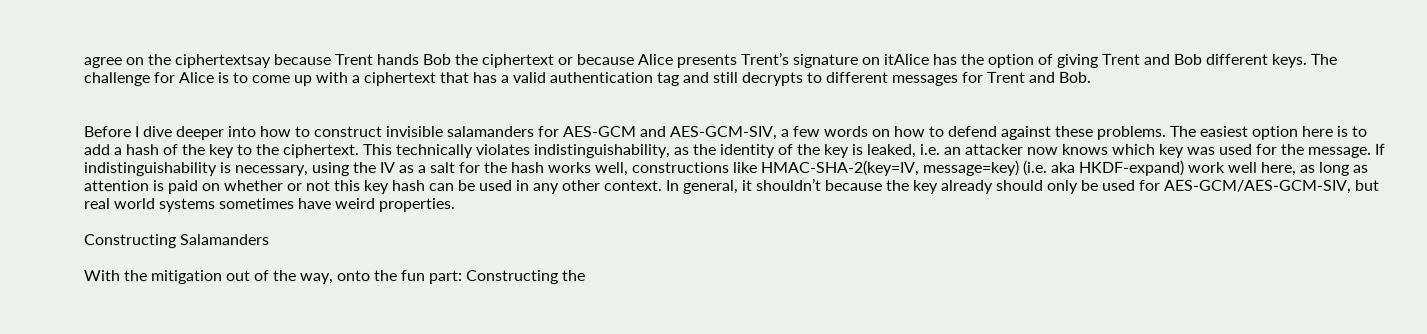agree on the ciphertextsay because Trent hands Bob the ciphertext or because Alice presents Trent’s signature on itAlice has the option of giving Trent and Bob different keys. The challenge for Alice is to come up with a ciphertext that has a valid authentication tag and still decrypts to different messages for Trent and Bob.


Before I dive deeper into how to construct invisible salamanders for AES-GCM and AES-GCM-SIV, a few words on how to defend against these problems. The easiest option here is to add a hash of the key to the ciphertext. This technically violates indistinguishability, as the identity of the key is leaked, i.e. an attacker now knows which key was used for the message. If indistinguishability is necessary, using the IV as a salt for the hash works well, constructions like HMAC-SHA-2(key=IV, message=key) (i.e. aka HKDF-expand) work well here, as long as attention is paid on whether or not this key hash can be used in any other context. In general, it shouldn’t because the key already should only be used for AES-GCM/AES-GCM-SIV, but real world systems sometimes have weird properties.

Constructing Salamanders

With the mitigation out of the way, onto the fun part: Constructing the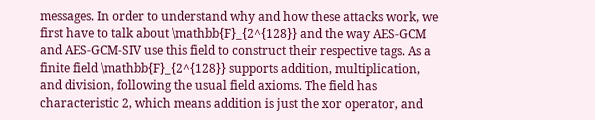messages. In order to understand why and how these attacks work, we first have to talk about \mathbb{F}_{2^{128}} and the way AES-GCM and AES-GCM-SIV use this field to construct their respective tags. As a finite field \mathbb{F}_{2^{128}} supports addition, multiplication, and division, following the usual field axioms. The field has characteristic 2, which means addition is just the xor operator, and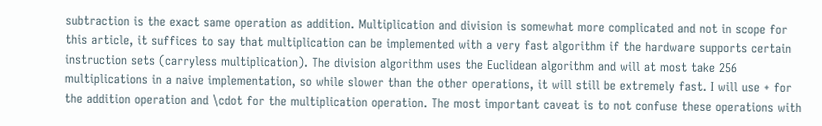subtraction is the exact same operation as addition. Multiplication and division is somewhat more complicated and not in scope for this article, it suffices to say that multiplication can be implemented with a very fast algorithm if the hardware supports certain instruction sets (carryless multiplication). The division algorithm uses the Euclidean algorithm and will at most take 256 multiplications in a naive implementation, so while slower than the other operations, it will still be extremely fast. I will use + for the addition operation and \cdot for the multiplication operation. The most important caveat is to not confuse these operations with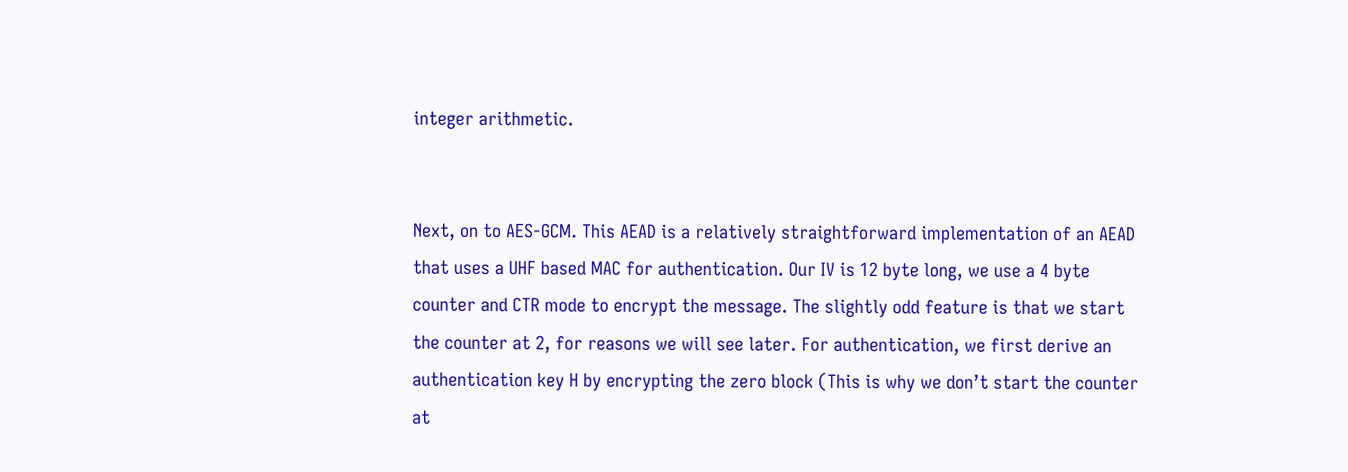integer arithmetic.


Next, on to AES-GCM. This AEAD is a relatively straightforward implementation of an AEAD that uses a UHF based MAC for authentication. Our IV is 12 byte long, we use a 4 byte counter and CTR mode to encrypt the message. The slightly odd feature is that we start the counter at 2, for reasons we will see later. For authentication, we first derive an authentication key H by encrypting the zero block (This is why we don’t start the counter at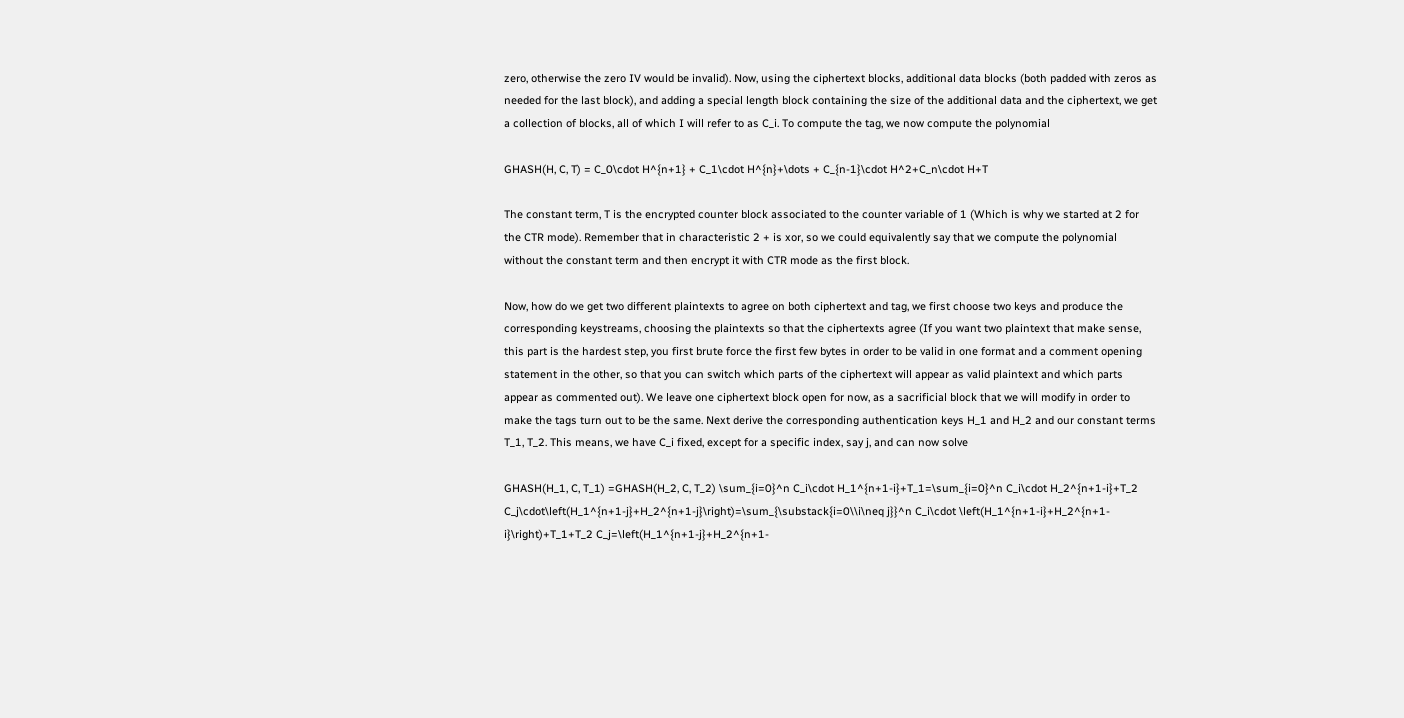zero, otherwise the zero IV would be invalid). Now, using the ciphertext blocks, additional data blocks (both padded with zeros as needed for the last block), and adding a special length block containing the size of the additional data and the ciphertext, we get a collection of blocks, all of which I will refer to as C_i. To compute the tag, we now compute the polynomial

GHASH(H, C, T) = C_0\cdot H^{n+1} + C_1\cdot H^{n}+\dots + C_{n-1}\cdot H^2+C_n\cdot H+T

The constant term, T is the encrypted counter block associated to the counter variable of 1 (Which is why we started at 2 for the CTR mode). Remember that in characteristic 2 + is xor, so we could equivalently say that we compute the polynomial without the constant term and then encrypt it with CTR mode as the first block.

Now, how do we get two different plaintexts to agree on both ciphertext and tag, we first choose two keys and produce the corresponding keystreams, choosing the plaintexts so that the ciphertexts agree (If you want two plaintext that make sense, this part is the hardest step, you first brute force the first few bytes in order to be valid in one format and a comment opening statement in the other, so that you can switch which parts of the ciphertext will appear as valid plaintext and which parts appear as commented out). We leave one ciphertext block open for now, as a sacrificial block that we will modify in order to make the tags turn out to be the same. Next derive the corresponding authentication keys H_1 and H_2 and our constant terms T_1, T_2. This means, we have C_i fixed, except for a specific index, say j, and can now solve

GHASH(H_1, C, T_1) =GHASH(H_2, C, T_2) \sum_{i=0}^n C_i\cdot H_1^{n+1-i}+T_1=\sum_{i=0}^n C_i\cdot H_2^{n+1-i}+T_2 C_j\cdot\left(H_1^{n+1-j}+H_2^{n+1-j}\right)=\sum_{\substack{i=0\\i\neq j}}^n C_i\cdot \left(H_1^{n+1-i}+H_2^{n+1-i}\right)+T_1+T_2 C_j=\left(H_1^{n+1-j}+H_2^{n+1-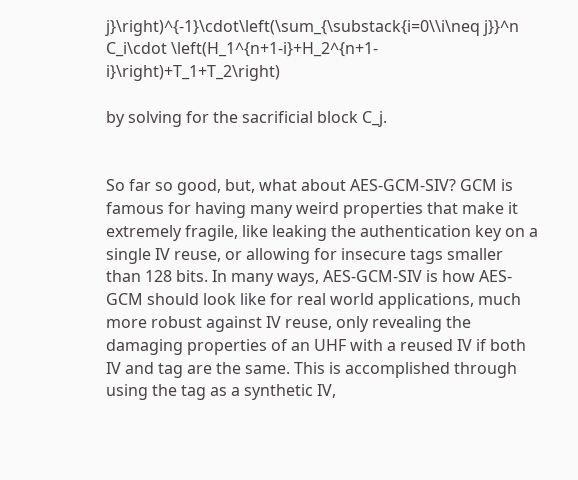j}\right)^{-1}\cdot\left(\sum_{\substack{i=0\\i\neq j}}^n C_i\cdot \left(H_1^{n+1-i}+H_2^{n+1-i}\right)+T_1+T_2\right)

by solving for the sacrificial block C_j.


So far so good, but, what about AES-GCM-SIV? GCM is famous for having many weird properties that make it extremely fragile, like leaking the authentication key on a single IV reuse, or allowing for insecure tags smaller than 128 bits. In many ways, AES-GCM-SIV is how AES-GCM should look like for real world applications, much more robust against IV reuse, only revealing the damaging properties of an UHF with a reused IV if both IV and tag are the same. This is accomplished through using the tag as a synthetic IV,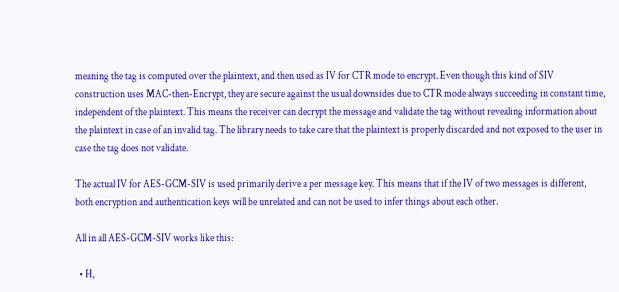meaning the tag is computed over the plaintext, and then used as IV for CTR mode to encrypt. Even though this kind of SIV construction uses MAC-then-Encrypt, they are secure against the usual downsides due to CTR mode always succeeding in constant time, independent of the plaintext. This means the receiver can decrypt the message and validate the tag without revealing information about the plaintext in case of an invalid tag. The library needs to take care that the plaintext is properly discarded and not exposed to the user in case the tag does not validate.

The actual IV for AES-GCM-SIV is used primarily derive a per message key. This means that if the IV of two messages is different, both encryption and authentication keys will be unrelated and can not be used to infer things about each other.

All in all AES-GCM-SIV works like this:

  • H,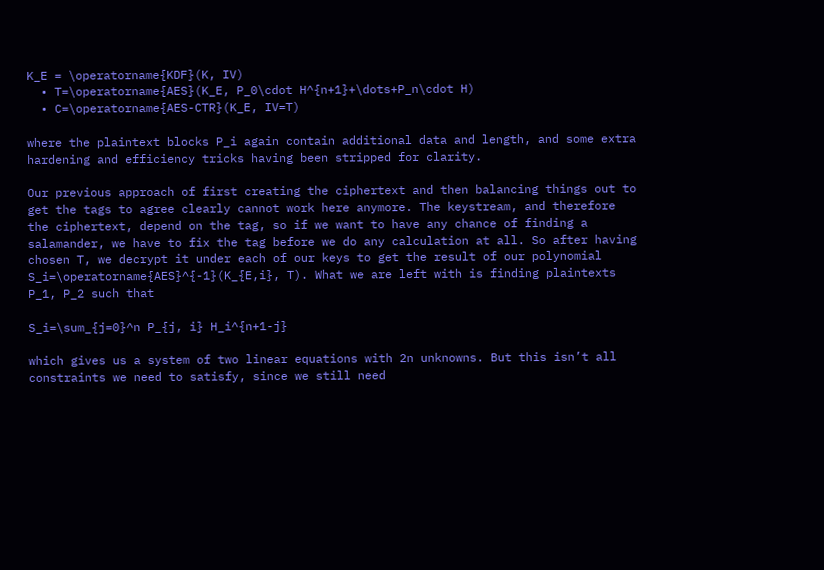K_E = \operatorname{KDF}(K, IV)
  • T=\operatorname{AES}(K_E, P_0\cdot H^{n+1}+\dots+P_n\cdot H)
  • C=\operatorname{AES-CTR}(K_E, IV=T)

where the plaintext blocks P_i again contain additional data and length, and some extra hardening and efficiency tricks having been stripped for clarity.

Our previous approach of first creating the ciphertext and then balancing things out to get the tags to agree clearly cannot work here anymore. The keystream, and therefore the ciphertext, depend on the tag, so if we want to have any chance of finding a salamander, we have to fix the tag before we do any calculation at all. So after having chosen T, we decrypt it under each of our keys to get the result of our polynomial S_i=\operatorname{AES}^{-1}(K_{E,i}, T). What we are left with is finding plaintexts P_1, P_2 such that

S_i=\sum_{j=0}^n P_{j, i} H_i^{n+1-j}

which gives us a system of two linear equations with 2n unknowns. But this isn’t all constraints we need to satisfy, since we still need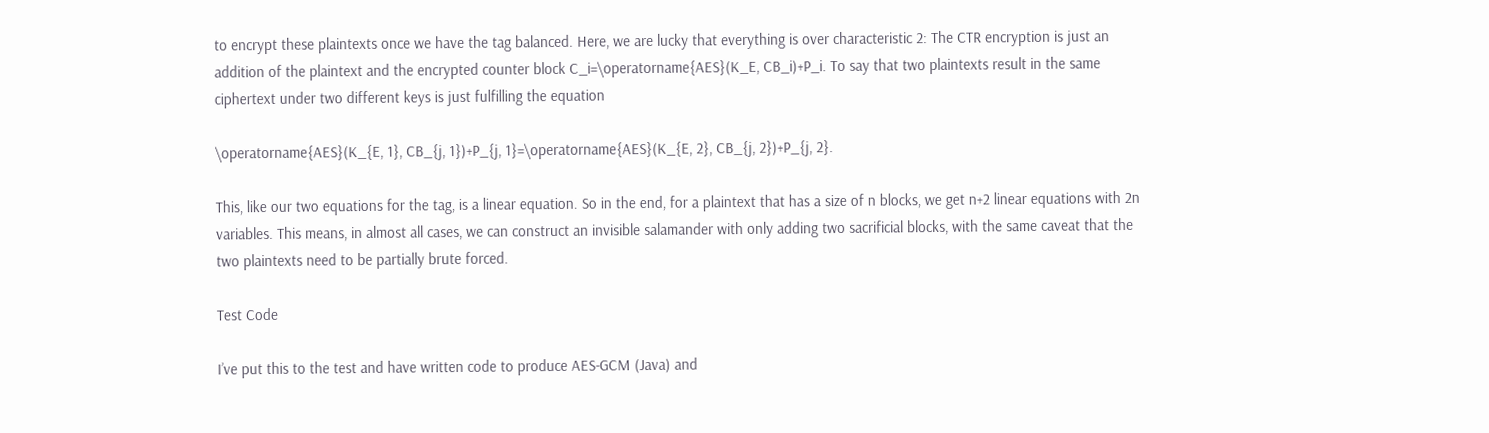to encrypt these plaintexts once we have the tag balanced. Here, we are lucky that everything is over characteristic 2: The CTR encryption is just an addition of the plaintext and the encrypted counter block C_i=\operatorname{AES}(K_E, CB_i)+P_i. To say that two plaintexts result in the same ciphertext under two different keys is just fulfilling the equation

\operatorname{AES}(K_{E, 1}, CB_{j, 1})+P_{j, 1}=\operatorname{AES}(K_{E, 2}, CB_{j, 2})+P_{j, 2}.

This, like our two equations for the tag, is a linear equation. So in the end, for a plaintext that has a size of n blocks, we get n+2 linear equations with 2n variables. This means, in almost all cases, we can construct an invisible salamander with only adding two sacrificial blocks, with the same caveat that the two plaintexts need to be partially brute forced.

Test Code

I’ve put this to the test and have written code to produce AES-GCM (Java) and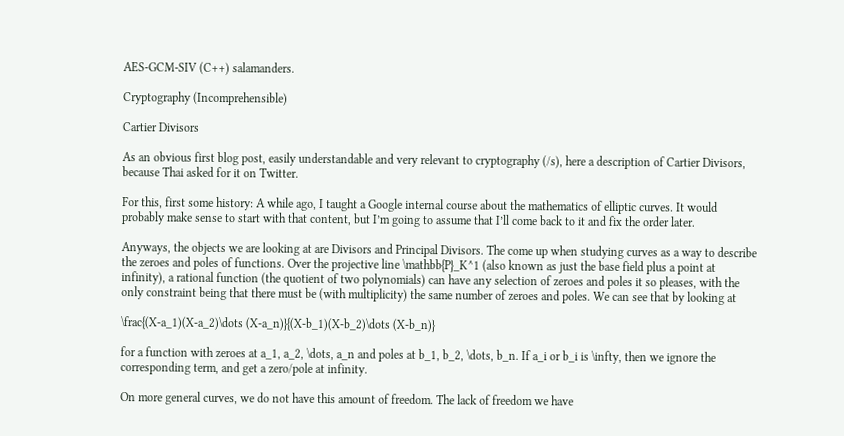AES-GCM-SIV (C++) salamanders.

Cryptography (Incomprehensible)

Cartier Divisors

As an obvious first blog post, easily understandable and very relevant to cryptography (/s), here a description of Cartier Divisors, because Thai asked for it on Twitter.

For this, first some history: A while ago, I taught a Google internal course about the mathematics of elliptic curves. It would probably make sense to start with that content, but I’m going to assume that I’ll come back to it and fix the order later.

Anyways, the objects we are looking at are Divisors and Principal Divisors. The come up when studying curves as a way to describe the zeroes and poles of functions. Over the projective line \mathbb{P}_K^1 (also known as just the base field plus a point at infinity), a rational function (the quotient of two polynomials) can have any selection of zeroes and poles it so pleases, with the only constraint being that there must be (with multiplicity) the same number of zeroes and poles. We can see that by looking at

\frac{(X-a_1)(X-a_2)\dots (X-a_n)}{(X-b_1)(X-b_2)\dots (X-b_n)}

for a function with zeroes at a_1, a_2, \dots, a_n and poles at b_1, b_2, \dots, b_n. If a_i or b_i is \infty, then we ignore the corresponding term, and get a zero/pole at infinity.

On more general curves, we do not have this amount of freedom. The lack of freedom we have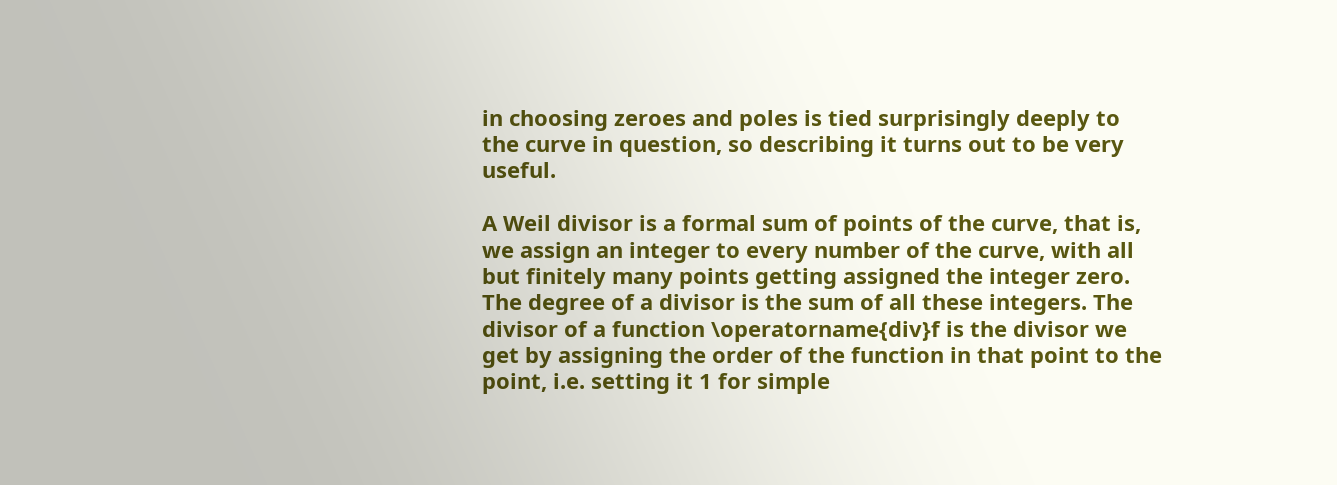in choosing zeroes and poles is tied surprisingly deeply to the curve in question, so describing it turns out to be very useful.

A Weil divisor is a formal sum of points of the curve, that is, we assign an integer to every number of the curve, with all but finitely many points getting assigned the integer zero. The degree of a divisor is the sum of all these integers. The divisor of a function \operatorname{div}f is the divisor we get by assigning the order of the function in that point to the point, i.e. setting it 1 for simple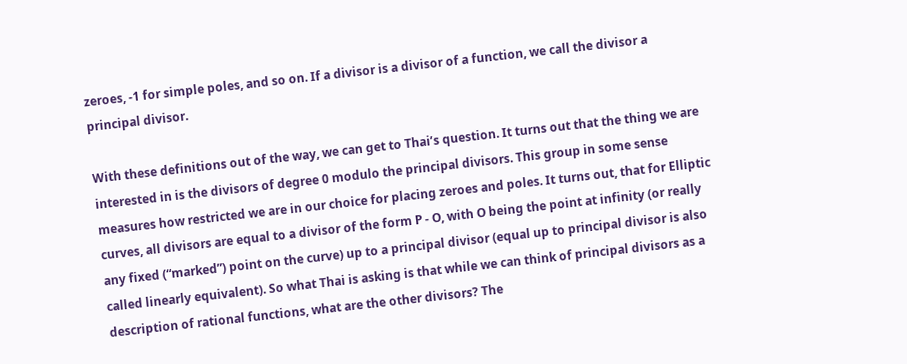zeroes, -1 for simple poles, and so on. If a divisor is a divisor of a function, we call the divisor a principal divisor.

With these definitions out of the way, we can get to Thai’s question. It turns out that the thing we are interested in is the divisors of degree 0 modulo the principal divisors. This group in some sense measures how restricted we are in our choice for placing zeroes and poles. It turns out, that for Elliptic curves, all divisors are equal to a divisor of the form P - O, with O being the point at infinity (or really any fixed (“marked”) point on the curve) up to a principal divisor (equal up to principal divisor is also called linearly equivalent). So what Thai is asking is that while we can think of principal divisors as a description of rational functions, what are the other divisors? The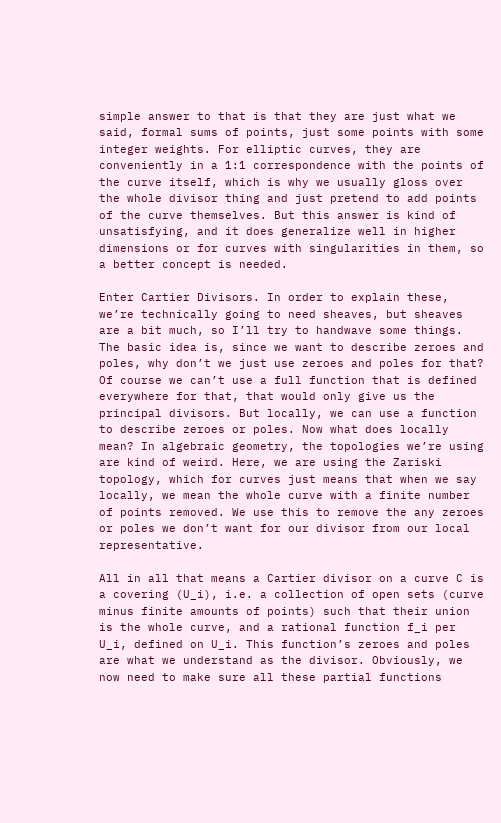simple answer to that is that they are just what we said, formal sums of points, just some points with some integer weights. For elliptic curves, they are conveniently in a 1:1 correspondence with the points of the curve itself, which is why we usually gloss over the whole divisor thing and just pretend to add points of the curve themselves. But this answer is kind of unsatisfying, and it does generalize well in higher dimensions or for curves with singularities in them, so a better concept is needed.

Enter Cartier Divisors. In order to explain these, we’re technically going to need sheaves, but sheaves are a bit much, so I’ll try to handwave some things. The basic idea is, since we want to describe zeroes and poles, why don’t we just use zeroes and poles for that? Of course we can’t use a full function that is defined everywhere for that, that would only give us the principal divisors. But locally, we can use a function to describe zeroes or poles. Now what does locally mean? In algebraic geometry, the topologies we’re using are kind of weird. Here, we are using the Zariski topology, which for curves just means that when we say locally, we mean the whole curve with a finite number of points removed. We use this to remove the any zeroes or poles we don’t want for our divisor from our local representative.

All in all that means a Cartier divisor on a curve C is a covering (U_i), i.e. a collection of open sets (curve minus finite amounts of points) such that their union is the whole curve, and a rational function f_i per U_i, defined on U_i. This function’s zeroes and poles are what we understand as the divisor. Obviously, we now need to make sure all these partial functions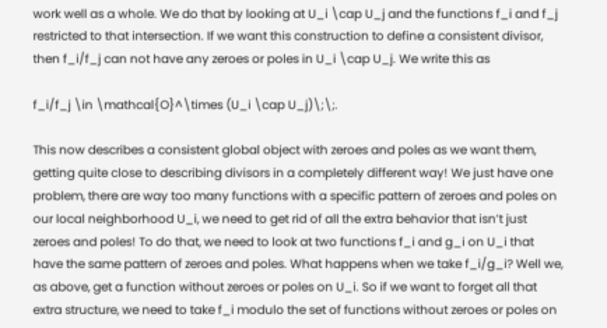work well as a whole. We do that by looking at U_i \cap U_j and the functions f_i and f_j restricted to that intersection. If we want this construction to define a consistent divisor, then f_i/f_j can not have any zeroes or poles in U_i \cap U_j. We write this as

f_i/f_j \in \mathcal{O}^\times (U_i \cap U_j)\;\;.

This now describes a consistent global object with zeroes and poles as we want them, getting quite close to describing divisors in a completely different way! We just have one problem, there are way too many functions with a specific pattern of zeroes and poles on our local neighborhood U_i, we need to get rid of all the extra behavior that isn’t just zeroes and poles! To do that, we need to look at two functions f_i and g_i on U_i that have the same pattern of zeroes and poles. What happens when we take f_i/g_i? Well we, as above, get a function without zeroes or poles on U_i. So if we want to forget all that extra structure, we need to take f_i modulo the set of functions without zeroes or poles on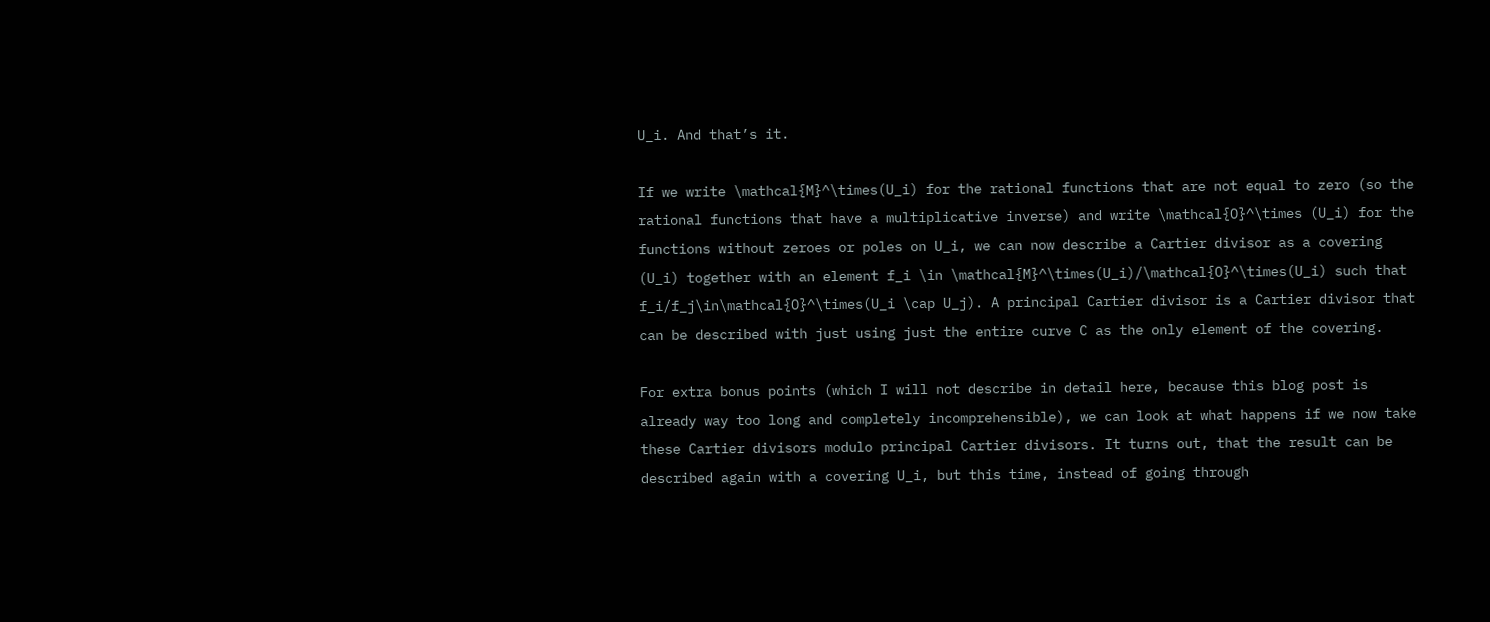U_i. And that’s it.

If we write \mathcal{M}^\times(U_i) for the rational functions that are not equal to zero (so the rational functions that have a multiplicative inverse) and write \mathcal{O}^\times (U_i) for the functions without zeroes or poles on U_i, we can now describe a Cartier divisor as a covering (U_i) together with an element f_i \in \mathcal{M}^\times(U_i)/\mathcal{O}^\times(U_i) such that f_i/f_j\in\mathcal{O}^\times(U_i \cap U_j). A principal Cartier divisor is a Cartier divisor that can be described with just using just the entire curve C as the only element of the covering.

For extra bonus points (which I will not describe in detail here, because this blog post is already way too long and completely incomprehensible), we can look at what happens if we now take these Cartier divisors modulo principal Cartier divisors. It turns out, that the result can be described again with a covering U_i, but this time, instead of going through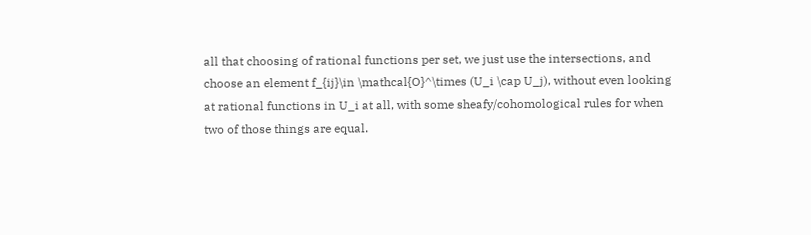all that choosing of rational functions per set, we just use the intersections, and choose an element f_{ij}\in \mathcal{O}^\times (U_i \cap U_j), without even looking at rational functions in U_i at all, with some sheafy/cohomological rules for when two of those things are equal.